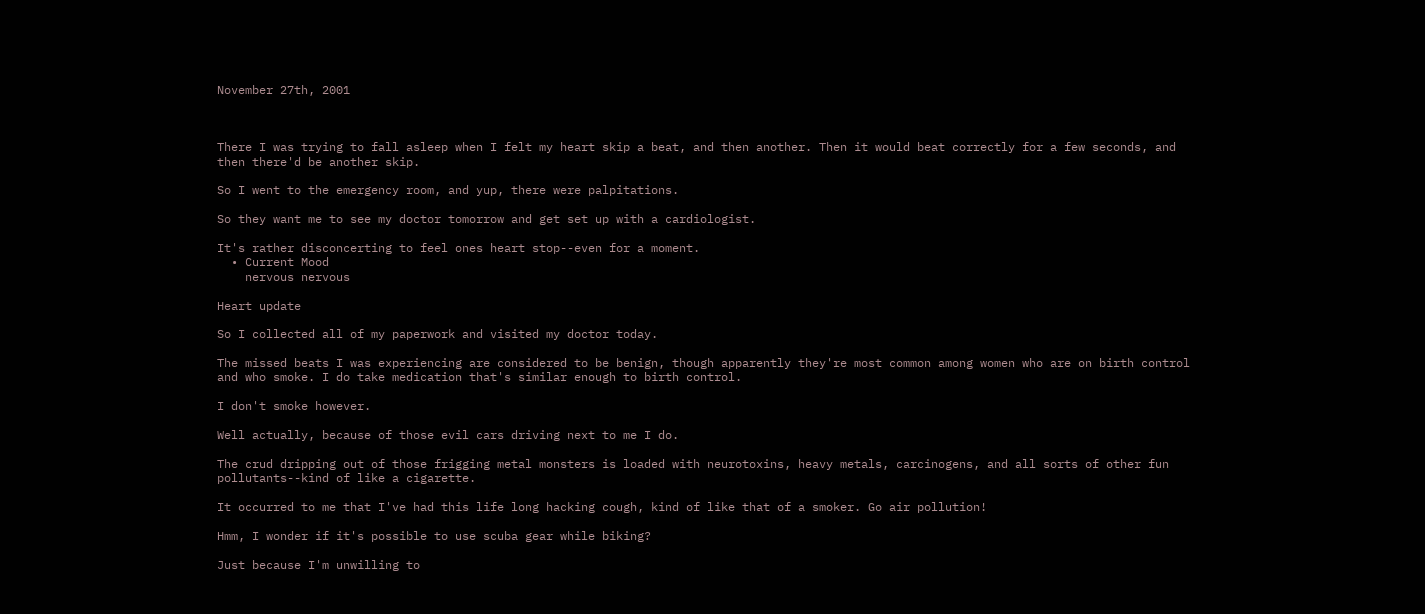November 27th, 2001



There I was trying to fall asleep when I felt my heart skip a beat, and then another. Then it would beat correctly for a few seconds, and then there'd be another skip.

So I went to the emergency room, and yup, there were palpitations.

So they want me to see my doctor tomorrow and get set up with a cardiologist.

It's rather disconcerting to feel ones heart stop--even for a moment.
  • Current Mood
    nervous nervous

Heart update

So I collected all of my paperwork and visited my doctor today.

The missed beats I was experiencing are considered to be benign, though apparently they're most common among women who are on birth control and who smoke. I do take medication that's similar enough to birth control.

I don't smoke however.

Well actually, because of those evil cars driving next to me I do.

The crud dripping out of those frigging metal monsters is loaded with neurotoxins, heavy metals, carcinogens, and all sorts of other fun pollutants--kind of like a cigarette.

It occurred to me that I've had this life long hacking cough, kind of like that of a smoker. Go air pollution!

Hmm, I wonder if it's possible to use scuba gear while biking?

Just because I'm unwilling to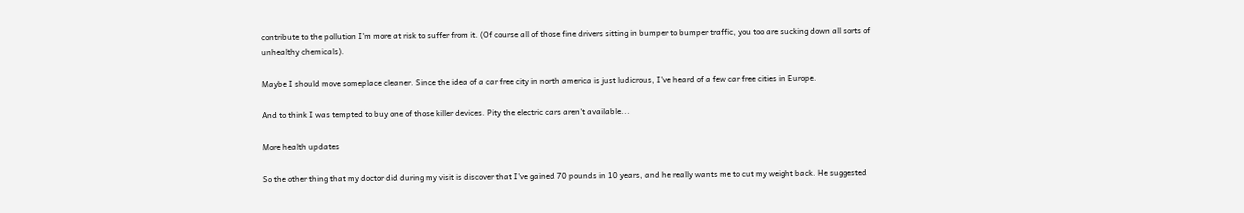contribute to the pollution I'm more at risk to suffer from it. (Of course all of those fine drivers sitting in bumper to bumper traffic, you too are sucking down all sorts of unhealthy chemicals).

Maybe I should move someplace cleaner. Since the idea of a car free city in north america is just ludicrous, I've heard of a few car free cities in Europe.

And to think I was tempted to buy one of those killer devices. Pity the electric cars aren't available...

More health updates

So the other thing that my doctor did during my visit is discover that I've gained 70 pounds in 10 years, and he really wants me to cut my weight back. He suggested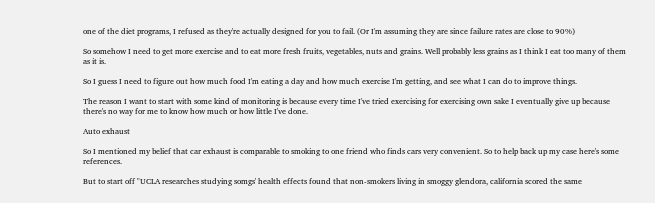one of the diet programs, I refused as they're actually designed for you to fail. (Or I'm assuming they are since failure rates are close to 90%)

So somehow I need to get more exercise and to eat more fresh fruits, vegetables, nuts and grains. Well probably less grains as I think I eat too many of them as it is.

So I guess I need to figure out how much food I'm eating a day and how much exercise I'm getting, and see what I can do to improve things.

The reason I want to start with some kind of monitoring is because every time I've tried exercising for exercising own sake I eventually give up because there's no way for me to know how much or how little I've done.

Auto exhaust

So I mentioned my belief that car exhaust is comparable to smoking to one friend who finds cars very convenient. So to help back up my case here's some references.

But to start off "UCLA researches studying somgs' health effects found that non-smokers living in smoggy glendora, california scored the same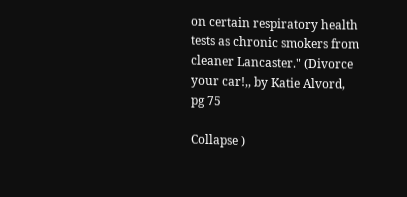on certain respiratory health tests as chronic smokers from cleaner Lancaster." (Divorce your car!,, by Katie Alvord, pg 75

Collapse )